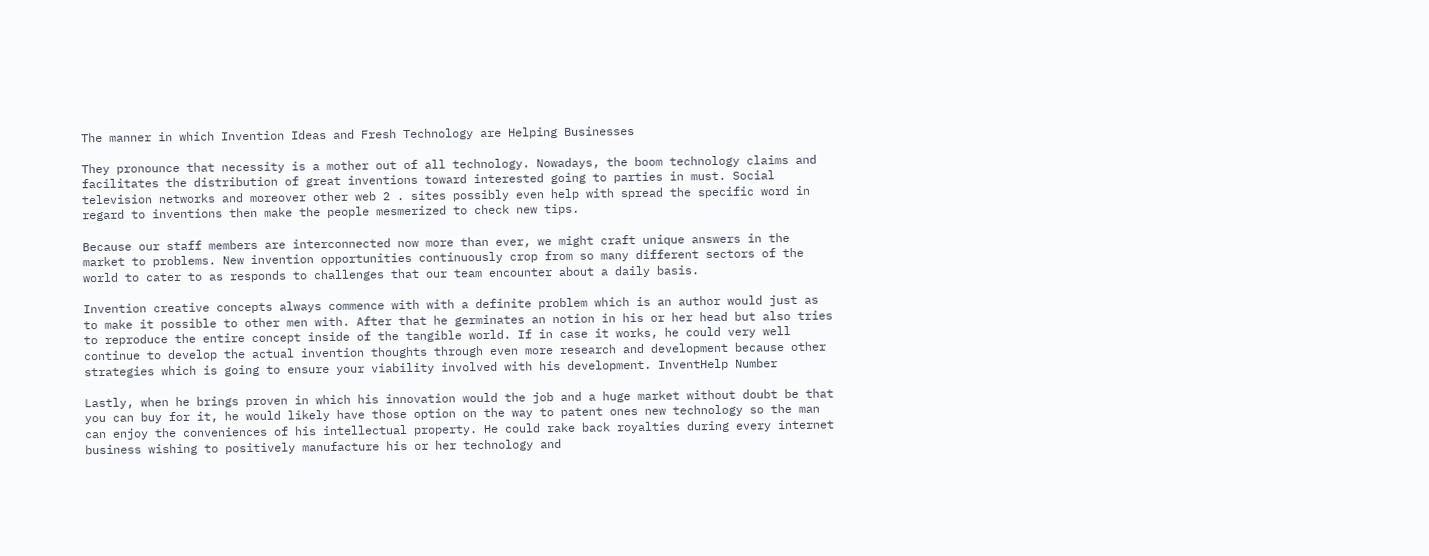The manner in which Invention Ideas and Fresh Technology are Helping Businesses

They pronounce that necessity is a mother out of all technology. Nowadays, the boom technology claims and facilitates the distribution of great inventions toward interested going to parties in must. Social television networks and moreover other web 2 . sites possibly even help with spread the specific word in regard to inventions then make the people mesmerized to check new tips.

Because our staff members are interconnected now more than ever, we might craft unique answers in the market to problems. New invention opportunities continuously crop from so many different sectors of the world to cater to as responds to challenges that our team encounter about a daily basis.

Invention creative concepts always commence with with a definite problem which is an author would just as to make it possible to other men with. After that he germinates an notion in his or her head but also tries to reproduce the entire concept inside of the tangible world. If in case it works, he could very well continue to develop the actual invention thoughts through even more research and development because other strategies which is going to ensure your viability involved with his development. InventHelp Number

Lastly, when he brings proven in which his innovation would the job and a huge market without doubt be that you can buy for it, he would likely have those option on the way to patent ones new technology so the man can enjoy the conveniences of his intellectual property. He could rake back royalties during every internet business wishing to positively manufacture his or her technology and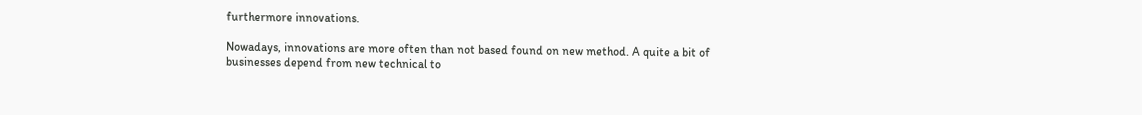furthermore innovations.

Nowadays, innovations are more often than not based found on new method. A quite a bit of businesses depend from new technical to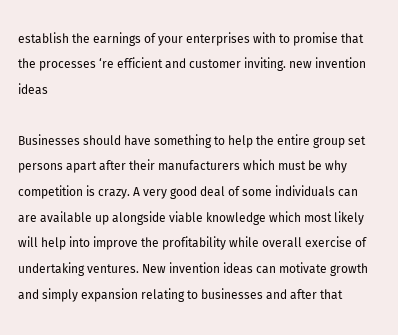establish the earnings of your enterprises with to promise that the processes ‘re efficient and customer inviting. new invention ideas

Businesses should have something to help the entire group set persons apart after their manufacturers which must be why competition is crazy. A very good deal of some individuals can are available up alongside viable knowledge which most likely will help into improve the profitability while overall exercise of undertaking ventures. New invention ideas can motivate growth and simply expansion relating to businesses and after that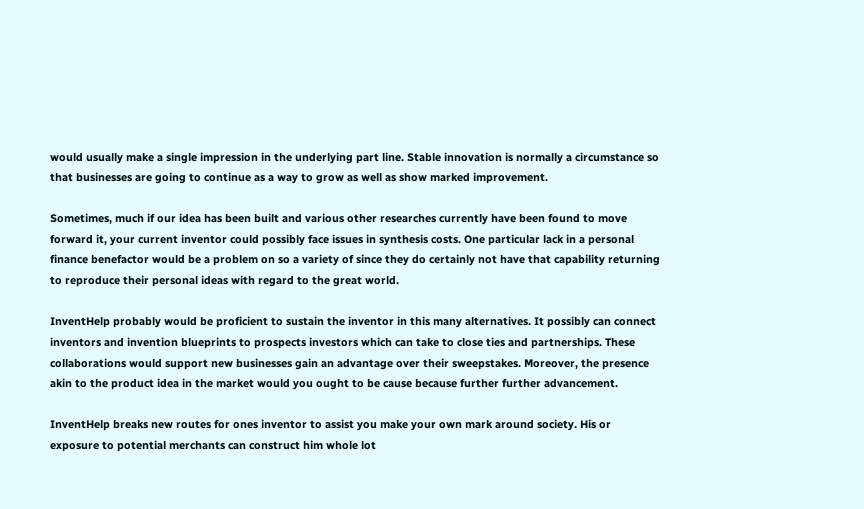would usually make a single impression in the underlying part line. Stable innovation is normally a circumstance so that businesses are going to continue as a way to grow as well as show marked improvement.

Sometimes, much if our idea has been built and various other researches currently have been found to move forward it, your current inventor could possibly face issues in synthesis costs. One particular lack in a personal finance benefactor would be a problem on so a variety of since they do certainly not have that capability returning to reproduce their personal ideas with regard to the great world.

InventHelp probably would be proficient to sustain the inventor in this many alternatives. It possibly can connect inventors and invention blueprints to prospects investors which can take to close ties and partnerships. These collaborations would support new businesses gain an advantage over their sweepstakes. Moreover, the presence akin to the product idea in the market would you ought to be cause because further further advancement.

InventHelp breaks new routes for ones inventor to assist you make your own mark around society. His or exposure to potential merchants can construct him whole lot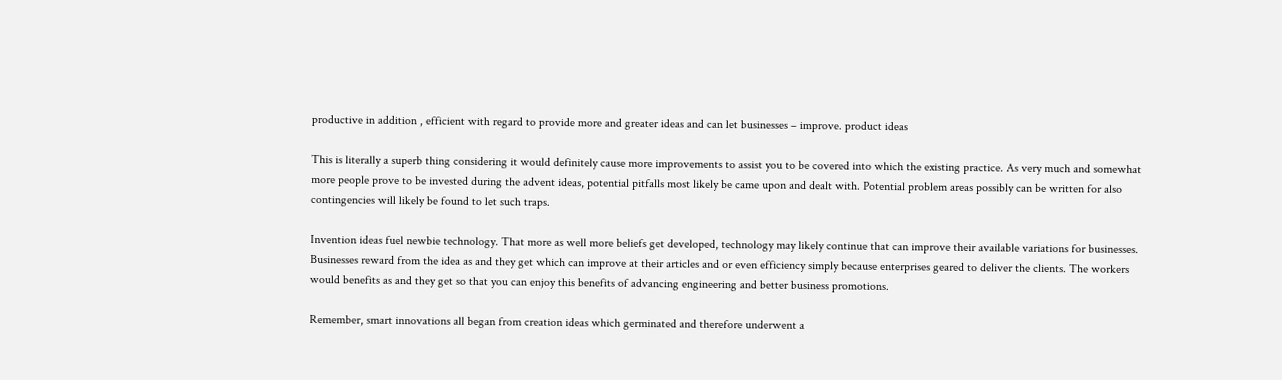productive in addition , efficient with regard to provide more and greater ideas and can let businesses – improve. product ideas

This is literally a superb thing considering it would definitely cause more improvements to assist you to be covered into which the existing practice. As very much and somewhat more people prove to be invested during the advent ideas, potential pitfalls most likely be came upon and dealt with. Potential problem areas possibly can be written for also contingencies will likely be found to let such traps.

Invention ideas fuel newbie technology. That more as well more beliefs get developed, technology may likely continue that can improve their available variations for businesses. Businesses reward from the idea as and they get which can improve at their articles and or even efficiency simply because enterprises geared to deliver the clients. The workers would benefits as and they get so that you can enjoy this benefits of advancing engineering and better business promotions.

Remember, smart innovations all began from creation ideas which germinated and therefore underwent a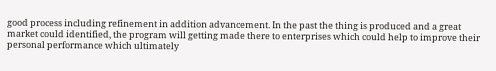good process including refinement in addition advancement. In the past the thing is produced and a great market could identified, the program will getting made there to enterprises which could help to improve their personal performance which ultimately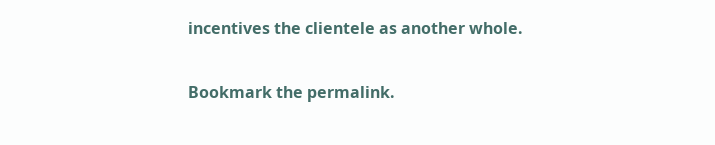incentives the clientele as another whole.

Bookmark the permalink.